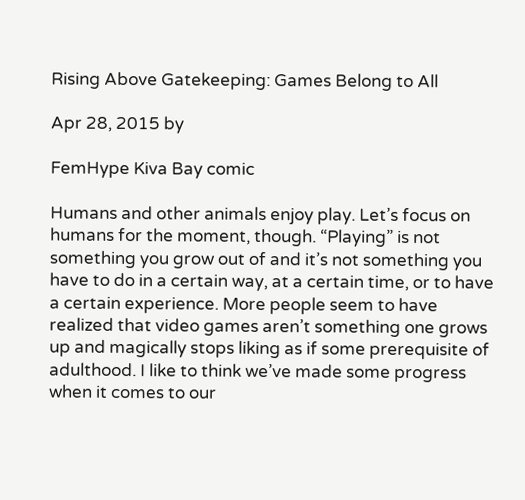Rising Above Gatekeeping: Games Belong to All

Apr 28, 2015 by

FemHype Kiva Bay comic

Humans and other animals enjoy play. Let’s focus on humans for the moment, though. “Playing” is not something you grow out of and it’s not something you have to do in a certain way, at a certain time, or to have a certain experience. More people seem to have realized that video games aren’t something one grows up and magically stops liking as if some prerequisite of adulthood. I like to think we’ve made some progress when it comes to our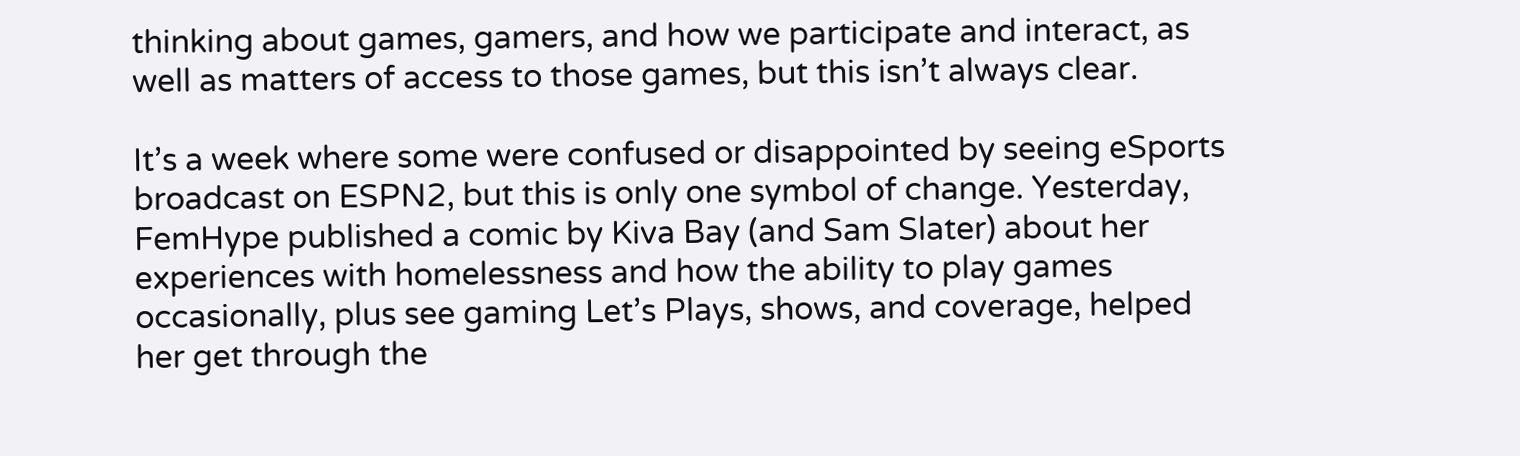thinking about games, gamers, and how we participate and interact, as well as matters of access to those games, but this isn’t always clear.

It’s a week where some were confused or disappointed by seeing eSports broadcast on ESPN2, but this is only one symbol of change. Yesterday, FemHype published a comic by Kiva Bay (and Sam Slater) about her experiences with homelessness and how the ability to play games occasionally, plus see gaming Let’s Plays, shows, and coverage, helped her get through the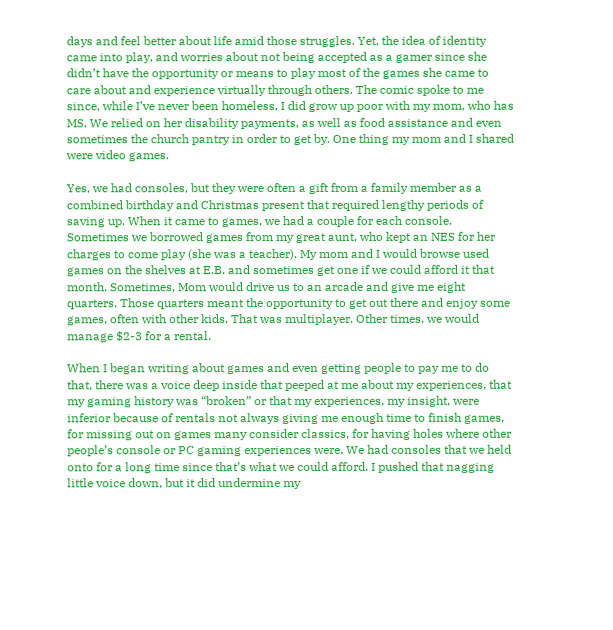days and feel better about life amid those struggles. Yet, the idea of identity came into play, and worries about not being accepted as a gamer since she didn’t have the opportunity or means to play most of the games she came to care about and experience virtually through others. The comic spoke to me since, while I’ve never been homeless, I did grow up poor with my mom, who has MS. We relied on her disability payments, as well as food assistance and even sometimes the church pantry in order to get by. One thing my mom and I shared were video games.

Yes, we had consoles, but they were often a gift from a family member as a combined birthday and Christmas present that required lengthy periods of saving up. When it came to games, we had a couple for each console. Sometimes we borrowed games from my great aunt, who kept an NES for her charges to come play (she was a teacher). My mom and I would browse used games on the shelves at E.B. and sometimes get one if we could afford it that month. Sometimes, Mom would drive us to an arcade and give me eight quarters. Those quarters meant the opportunity to get out there and enjoy some games, often with other kids. That was multiplayer. Other times, we would manage $2-3 for a rental.

When I began writing about games and even getting people to pay me to do that, there was a voice deep inside that peeped at me about my experiences, that my gaming history was “broken” or that my experiences, my insight, were inferior because of rentals not always giving me enough time to finish games, for missing out on games many consider classics, for having holes where other people’s console or PC gaming experiences were. We had consoles that we held onto for a long time since that’s what we could afford. I pushed that nagging little voice down, but it did undermine my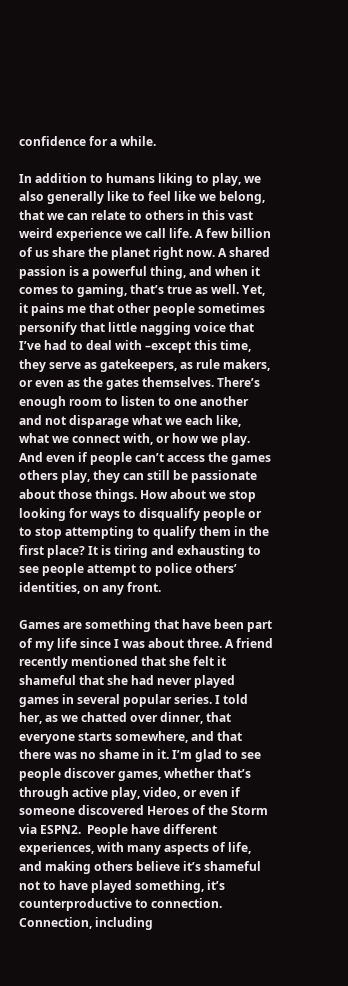confidence for a while.

In addition to humans liking to play, we also generally like to feel like we belong, that we can relate to others in this vast weird experience we call life. A few billion of us share the planet right now. A shared passion is a powerful thing, and when it comes to gaming, that’s true as well. Yet, it pains me that other people sometimes personify that little nagging voice that I’ve had to deal with –except this time, they serve as gatekeepers, as rule makers, or even as the gates themselves. There’s enough room to listen to one another and not disparage what we each like, what we connect with, or how we play. And even if people can’t access the games others play, they can still be passionate about those things. How about we stop looking for ways to disqualify people or to stop attempting to qualify them in the first place? It is tiring and exhausting to see people attempt to police others’ identities, on any front.

Games are something that have been part of my life since I was about three. A friend recently mentioned that she felt it shameful that she had never played games in several popular series. I told her, as we chatted over dinner, that everyone starts somewhere, and that there was no shame in it. I’m glad to see people discover games, whether that’s through active play, video, or even if someone discovered Heroes of the Storm via ESPN2.  People have different experiences, with many aspects of life, and making others believe it’s shameful not to have played something, it’s counterproductive to connection. Connection, including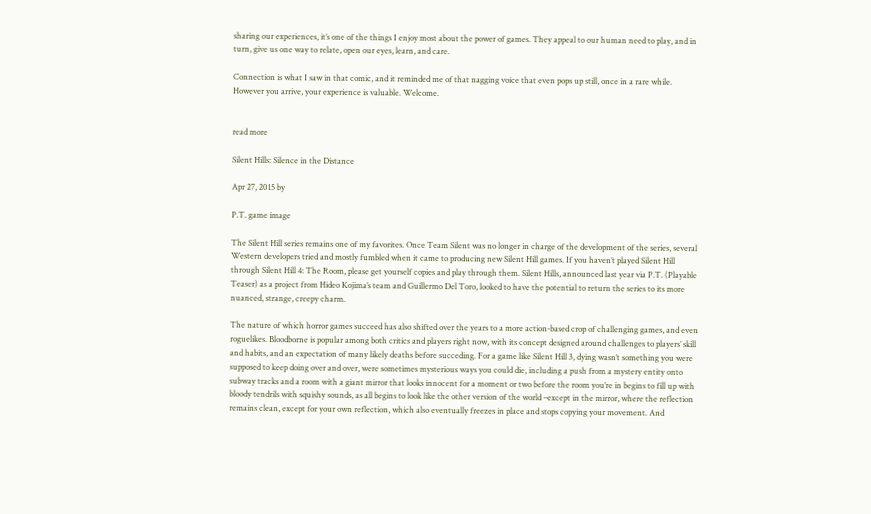sharing our experiences, it’s one of the things I enjoy most about the power of games. They appeal to our human need to play, and in turn, give us one way to relate, open our eyes, learn, and care.

Connection is what I saw in that comic, and it reminded me of that nagging voice that even pops up still, once in a rare while. However you arrive, your experience is valuable. Welcome.


read more

Silent Hills: Silence in the Distance

Apr 27, 2015 by

P.T. game image

The Silent Hill series remains one of my favorites. Once Team Silent was no longer in charge of the development of the series, several Western developers tried and mostly fumbled when it came to producing new Silent Hill games. If you haven’t played Silent Hill through Silent Hill 4: The Room, please get yourself copies and play through them. Silent Hills, announced last year via P.T. (Playable Teaser) as a project from Hideo Kojima’s team and Guillermo Del Toro, looked to have the potential to return the series to its more nuanced, strange, creepy charm.

The nature of which horror games succeed has also shifted over the years to a more action-based crop of challenging games, and even roguelikes. Bloodborne is popular among both critics and players right now, with its concept designed around challenges to players’ skill and habits, and an expectation of many likely deaths before succeding. For a game like Silent Hill 3, dying wasn’t something you were supposed to keep doing over and over, were sometimes mysterious ways you could die, including a push from a mystery entity onto subway tracks and a room with a giant mirror that looks innocent for a moment or two before the room you’re in begins to fill up with bloody tendrils with squishy sounds, as all begins to look like the other version of the world –except in the mirror, where the reflection remains clean, except for your own reflection, which also eventually freezes in place and stops copying your movement. And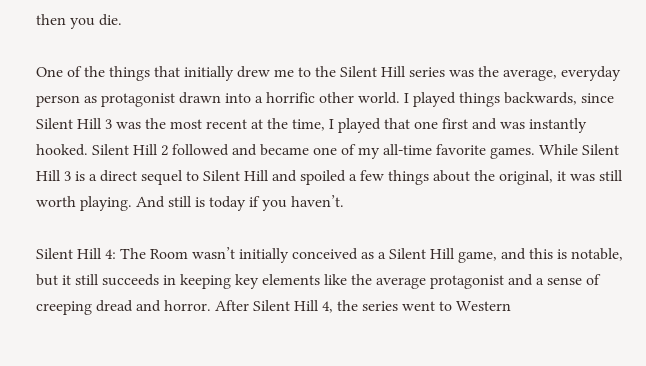then you die.

One of the things that initially drew me to the Silent Hill series was the average, everyday person as protagonist drawn into a horrific other world. I played things backwards, since Silent Hill 3 was the most recent at the time, I played that one first and was instantly hooked. Silent Hill 2 followed and became one of my all-time favorite games. While Silent Hill 3 is a direct sequel to Silent Hill and spoiled a few things about the original, it was still worth playing. And still is today if you haven’t.

Silent Hill 4: The Room wasn’t initially conceived as a Silent Hill game, and this is notable, but it still succeeds in keeping key elements like the average protagonist and a sense of creeping dread and horror. After Silent Hill 4, the series went to Western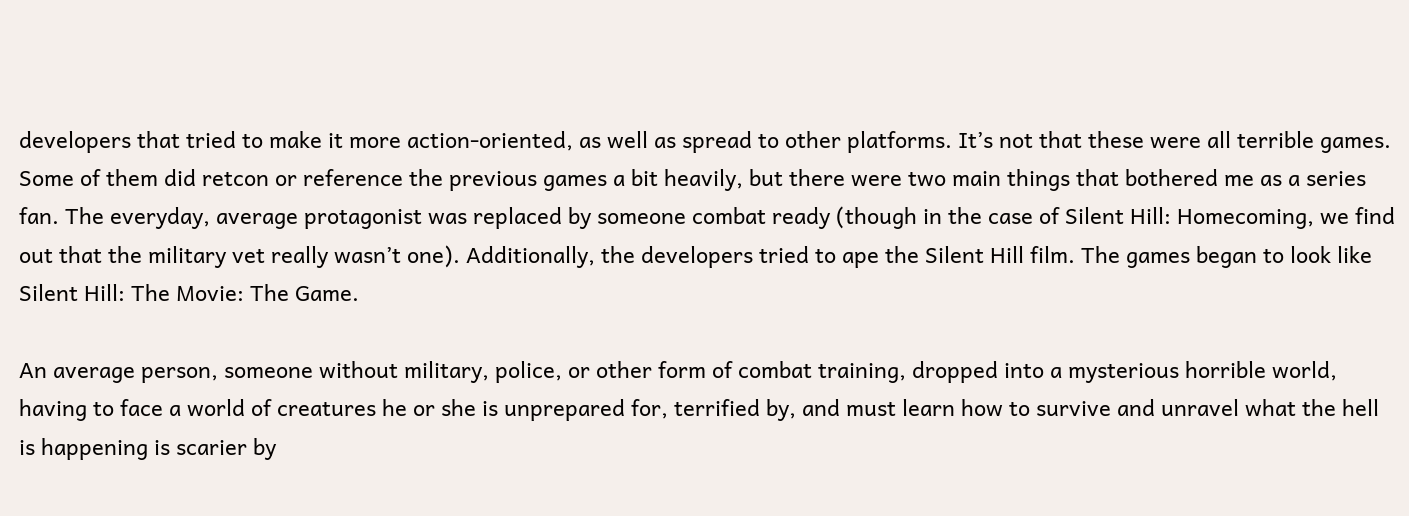developers that tried to make it more action-oriented, as well as spread to other platforms. It’s not that these were all terrible games. Some of them did retcon or reference the previous games a bit heavily, but there were two main things that bothered me as a series fan. The everyday, average protagonist was replaced by someone combat ready (though in the case of Silent Hill: Homecoming, we find out that the military vet really wasn’t one). Additionally, the developers tried to ape the Silent Hill film. The games began to look like Silent Hill: The Movie: The Game.

An average person, someone without military, police, or other form of combat training, dropped into a mysterious horrible world, having to face a world of creatures he or she is unprepared for, terrified by, and must learn how to survive and unravel what the hell is happening is scarier by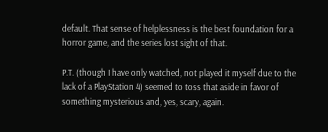default. That sense of helplessness is the best foundation for a horror game, and the series lost sight of that.

P.T. (though I have only watched, not played it myself due to the lack of a PlayStation 4) seemed to toss that aside in favor of something mysterious and, yes, scary, again.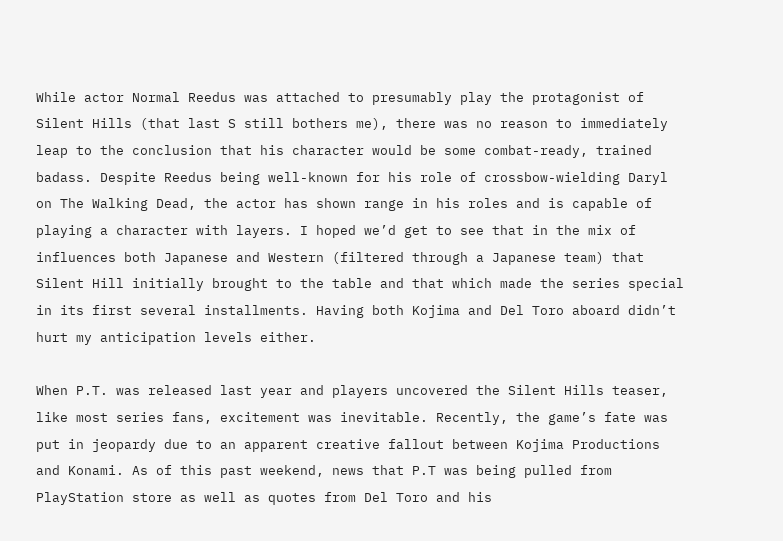While actor Normal Reedus was attached to presumably play the protagonist of Silent Hills (that last S still bothers me), there was no reason to immediately leap to the conclusion that his character would be some combat-ready, trained badass. Despite Reedus being well-known for his role of crossbow-wielding Daryl on The Walking Dead, the actor has shown range in his roles and is capable of playing a character with layers. I hoped we’d get to see that in the mix of influences both Japanese and Western (filtered through a Japanese team) that Silent Hill initially brought to the table and that which made the series special in its first several installments. Having both Kojima and Del Toro aboard didn’t hurt my anticipation levels either.

When P.T. was released last year and players uncovered the Silent Hills teaser, like most series fans, excitement was inevitable. Recently, the game’s fate was put in jeopardy due to an apparent creative fallout between Kojima Productions and Konami. As of this past weekend, news that P.T was being pulled from PlayStation store as well as quotes from Del Toro and his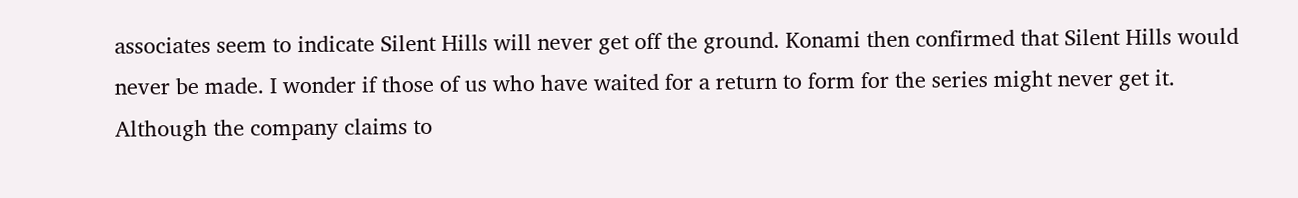associates seem to indicate Silent Hills will never get off the ground. Konami then confirmed that Silent Hills would never be made. I wonder if those of us who have waited for a return to form for the series might never get it. Although the company claims to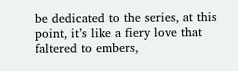be dedicated to the series, at this point, it’s like a fiery love that faltered to embers,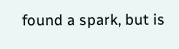found a spark, but is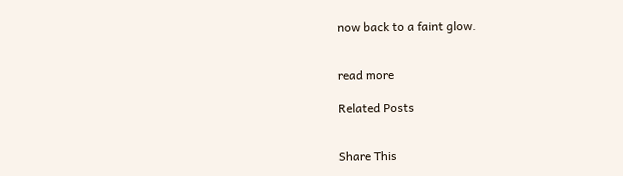now back to a faint glow.


read more

Related Posts


Share This